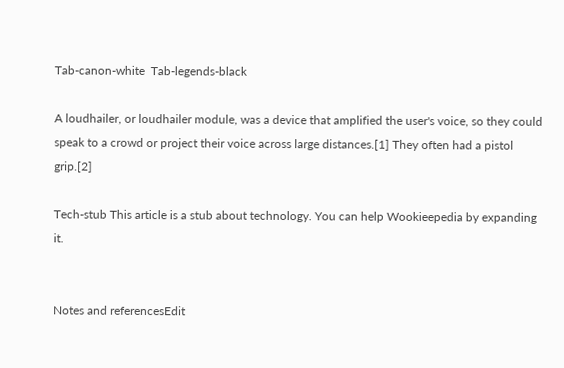Tab-canon-white  Tab-legends-black

A loudhailer, or loudhailer module, was a device that amplified the user's voice, so they could speak to a crowd or project their voice across large distances.[1] They often had a pistol grip.[2]

Tech-stub This article is a stub about technology. You can help Wookieepedia by expanding it.


Notes and referencesEdit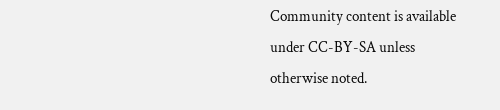Community content is available under CC-BY-SA unless otherwise noted.